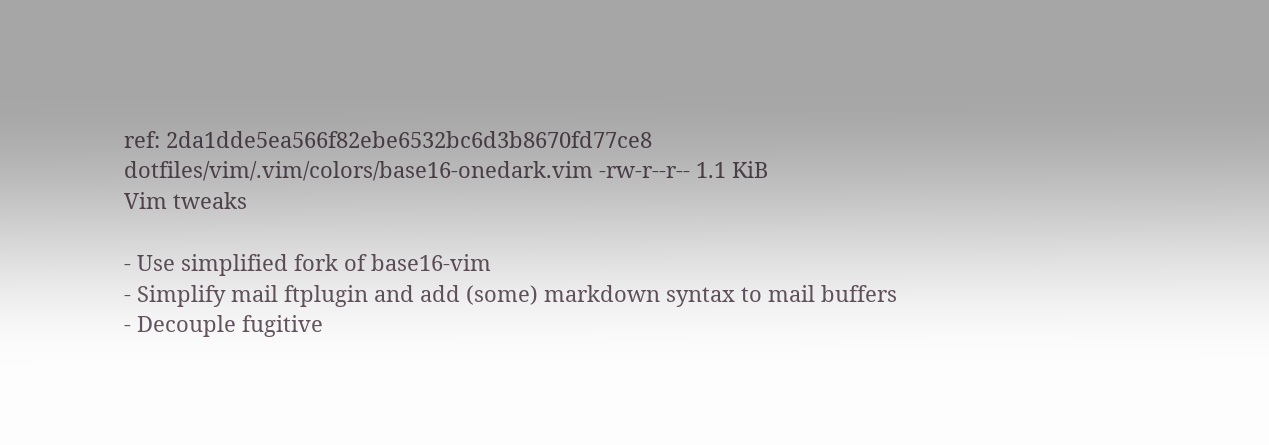ref: 2da1dde5ea566f82ebe6532bc6d3b8670fd77ce8 dotfiles/vim/.vim/colors/base16-onedark.vim -rw-r--r-- 1.1 KiB
Vim tweaks

- Use simplified fork of base16-vim
- Simplify mail ftplugin and add (some) markdown syntax to mail buffers
- Decouple fugitive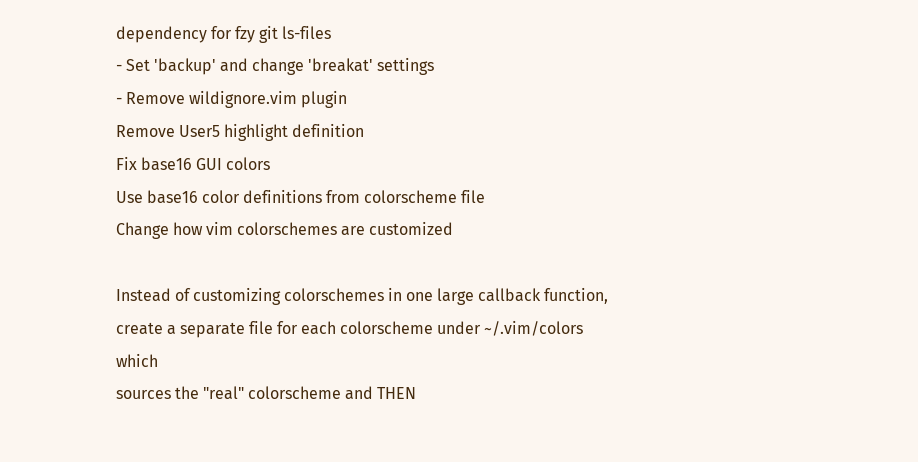dependency for fzy git ls-files
- Set 'backup' and change 'breakat' settings
- Remove wildignore.vim plugin
Remove User5 highlight definition
Fix base16 GUI colors
Use base16 color definitions from colorscheme file
Change how vim colorschemes are customized

Instead of customizing colorschemes in one large callback function,
create a separate file for each colorscheme under ~/.vim/colors which
sources the "real" colorscheme and THEN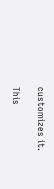customizes it.

This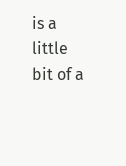is a little bit of a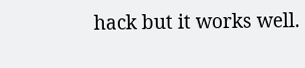hack but it works well.